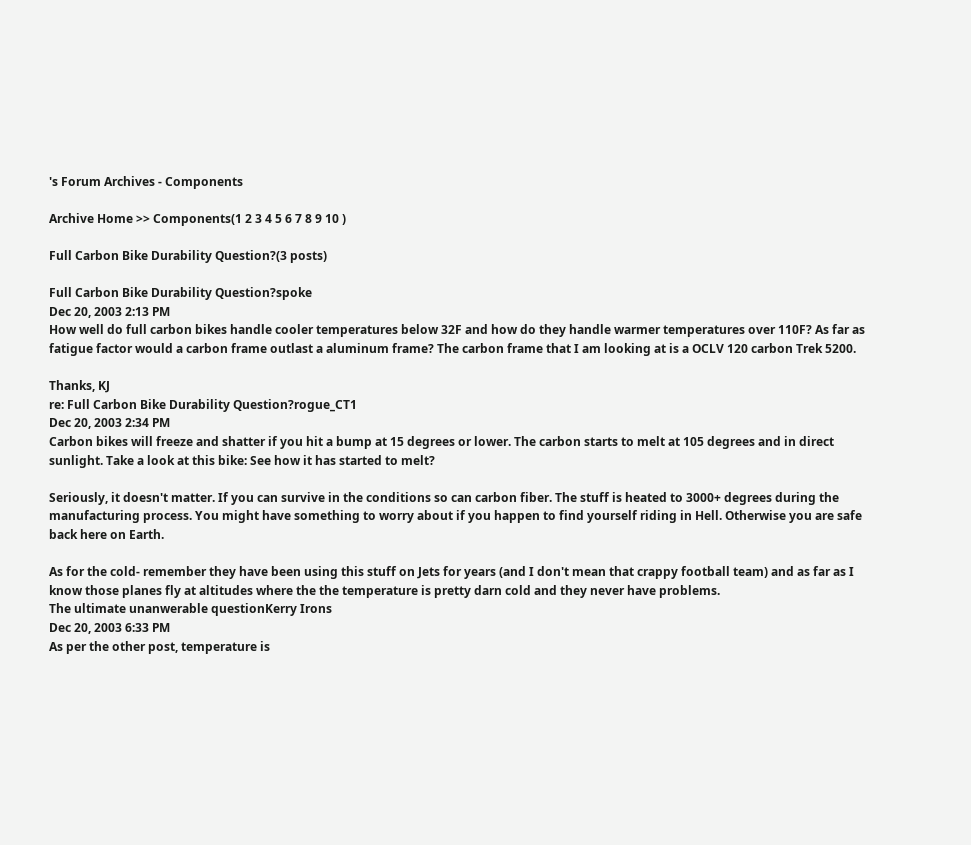's Forum Archives - Components

Archive Home >> Components(1 2 3 4 5 6 7 8 9 10 )

Full Carbon Bike Durability Question?(3 posts)

Full Carbon Bike Durability Question?spoke
Dec 20, 2003 2:13 PM
How well do full carbon bikes handle cooler temperatures below 32F and how do they handle warmer temperatures over 110F? As far as fatigue factor would a carbon frame outlast a aluminum frame? The carbon frame that I am looking at is a OCLV 120 carbon Trek 5200.

Thanks, KJ
re: Full Carbon Bike Durability Question?rogue_CT1
Dec 20, 2003 2:34 PM
Carbon bikes will freeze and shatter if you hit a bump at 15 degrees or lower. The carbon starts to melt at 105 degrees and in direct sunlight. Take a look at this bike: See how it has started to melt?

Seriously, it doesn't matter. If you can survive in the conditions so can carbon fiber. The stuff is heated to 3000+ degrees during the manufacturing process. You might have something to worry about if you happen to find yourself riding in Hell. Otherwise you are safe back here on Earth.

As for the cold- remember they have been using this stuff on Jets for years (and I don't mean that crappy football team) and as far as I know those planes fly at altitudes where the the temperature is pretty darn cold and they never have problems.
The ultimate unanwerable questionKerry Irons
Dec 20, 2003 6:33 PM
As per the other post, temperature is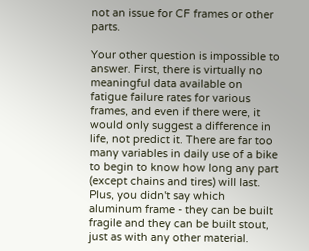not an issue for CF frames or other parts.

Your other question is impossible to answer. First, there is virtually no meaningful data available on fatigue failure rates for various frames, and even if there were, it would only suggest a difference in life, not predict it. There are far too many variables in daily use of a bike to begin to know how long any part (except chains and tires) will last. Plus, you didn't say which aluminum frame - they can be built fragile and they can be built stout, just as with any other material.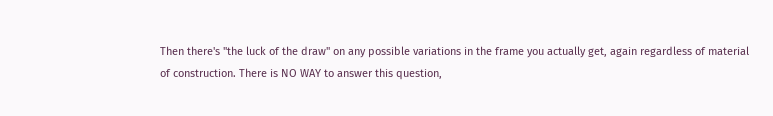Then there's "the luck of the draw" on any possible variations in the frame you actually get, again regardless of material of construction. There is NO WAY to answer this question,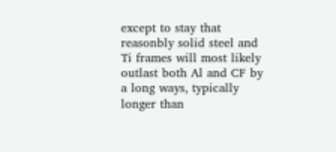except to stay that reasonbly solid steel and Ti frames will most likely outlast both Al and CF by a long ways, typically longer than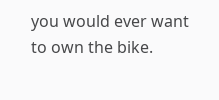you would ever want to own the bike.